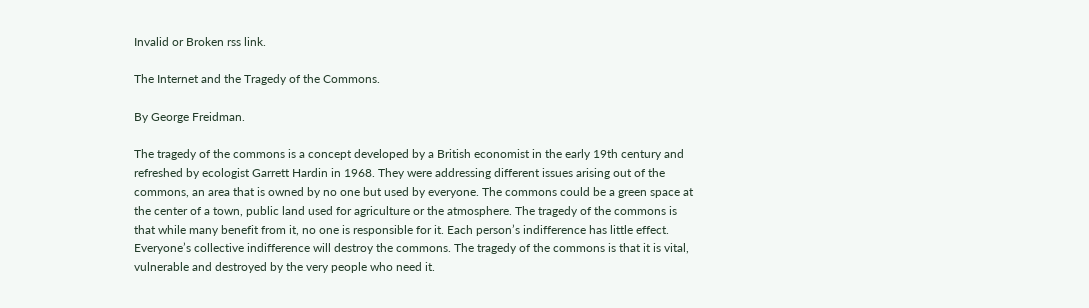Invalid or Broken rss link.

The Internet and the Tragedy of the Commons.

By George Freidman.

The tragedy of the commons is a concept developed by a British economist in the early 19th century and refreshed by ecologist Garrett Hardin in 1968. They were addressing different issues arising out of the commons, an area that is owned by no one but used by everyone. The commons could be a green space at the center of a town, public land used for agriculture or the atmosphere. The tragedy of the commons is that while many benefit from it, no one is responsible for it. Each person’s indifference has little effect. Everyone’s collective indifference will destroy the commons. The tragedy of the commons is that it is vital, vulnerable and destroyed by the very people who need it.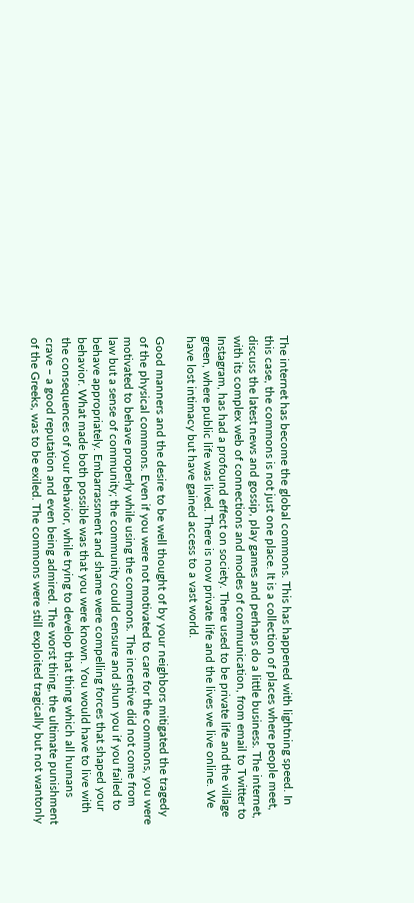The internet has become the global commons. This has happened with lightning speed. In this case, the commons is not just one place. It is a collection of places where people meet, discuss the latest news and gossip, play games and perhaps do a little business. The internet, with its complex web of connections and modes of communication, from email to Twitter to Instagram, has had a profound effect on society. There used to be private life and the village green, where public life was lived. There is now private life and the lives we live online. We have lost intimacy but have gained access to a vast world.

Good manners and the desire to be well thought of by your neighbors mitigated the tragedy of the physical commons. Even if you were not motivated to care for the commons, you were motivated to behave properly while using the commons. The incentive did not come from law but a sense of community; the community could censure and shun you if you failed to behave appropriately. Embarrassment and shame were compelling forces that shaped your behavior. What made both possible was that you were known. You would have to live with the consequences of your behavior, while trying to develop that thing which all humans crave – a good reputation and even being admired. The worst thing, the ultimate punishment of the Greeks, was to be exiled. The commons were still exploited tragically but not wantonly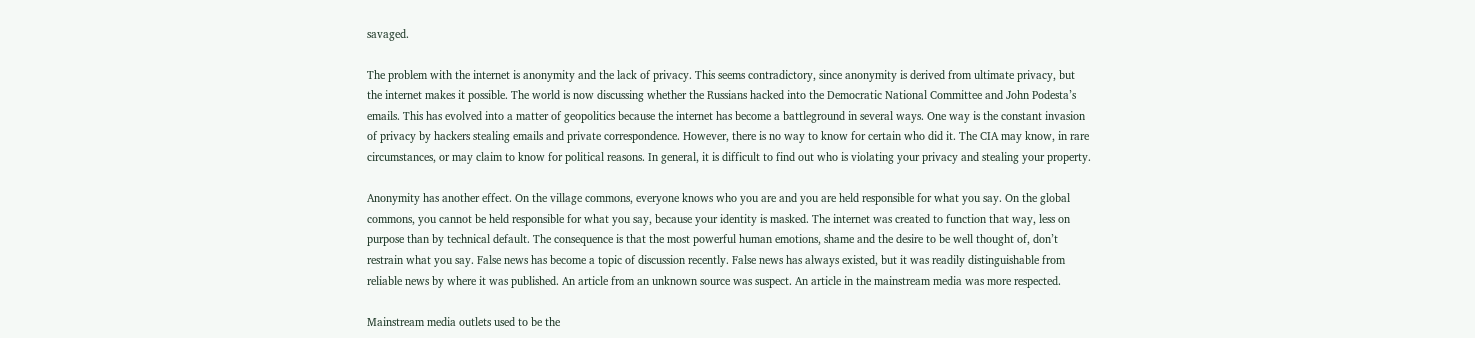savaged.

The problem with the internet is anonymity and the lack of privacy. This seems contradictory, since anonymity is derived from ultimate privacy, but the internet makes it possible. The world is now discussing whether the Russians hacked into the Democratic National Committee and John Podesta’s emails. This has evolved into a matter of geopolitics because the internet has become a battleground in several ways. One way is the constant invasion of privacy by hackers stealing emails and private correspondence. However, there is no way to know for certain who did it. The CIA may know, in rare circumstances, or may claim to know for political reasons. In general, it is difficult to find out who is violating your privacy and stealing your property.

Anonymity has another effect. On the village commons, everyone knows who you are and you are held responsible for what you say. On the global commons, you cannot be held responsible for what you say, because your identity is masked. The internet was created to function that way, less on purpose than by technical default. The consequence is that the most powerful human emotions, shame and the desire to be well thought of, don’t restrain what you say. False news has become a topic of discussion recently. False news has always existed, but it was readily distinguishable from reliable news by where it was published. An article from an unknown source was suspect. An article in the mainstream media was more respected.

Mainstream media outlets used to be the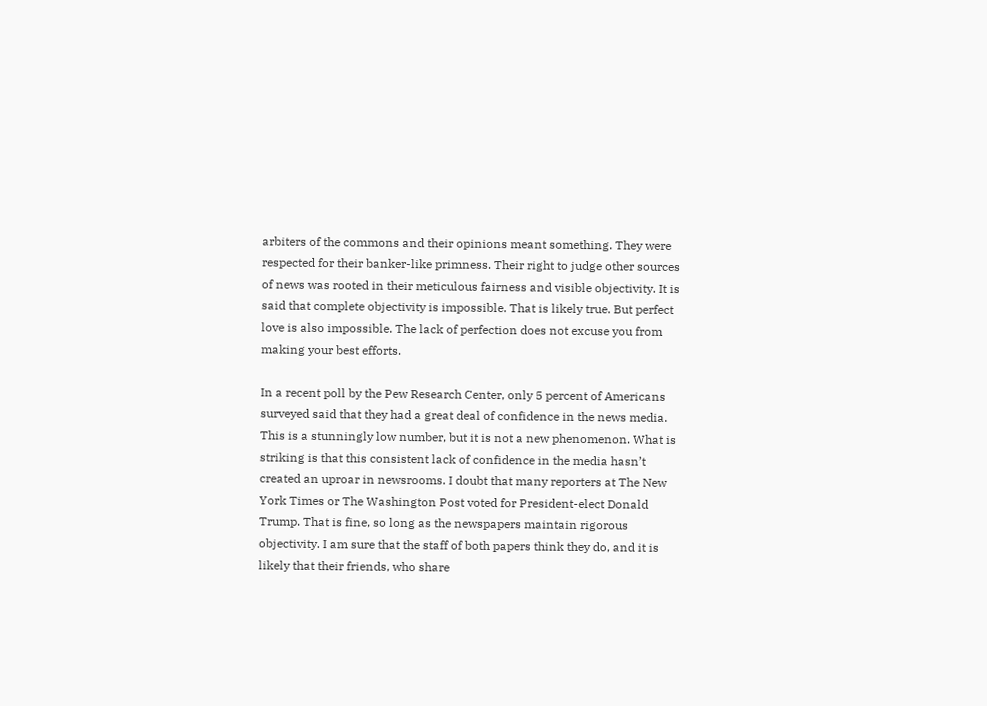arbiters of the commons and their opinions meant something. They were respected for their banker-like primness. Their right to judge other sources of news was rooted in their meticulous fairness and visible objectivity. It is said that complete objectivity is impossible. That is likely true. But perfect love is also impossible. The lack of perfection does not excuse you from making your best efforts.

In a recent poll by the Pew Research Center, only 5 percent of Americans surveyed said that they had a great deal of confidence in the news media. This is a stunningly low number, but it is not a new phenomenon. What is striking is that this consistent lack of confidence in the media hasn’t created an uproar in newsrooms. I doubt that many reporters at The New York Times or The Washington Post voted for President-elect Donald Trump. That is fine, so long as the newspapers maintain rigorous objectivity. I am sure that the staff of both papers think they do, and it is likely that their friends, who share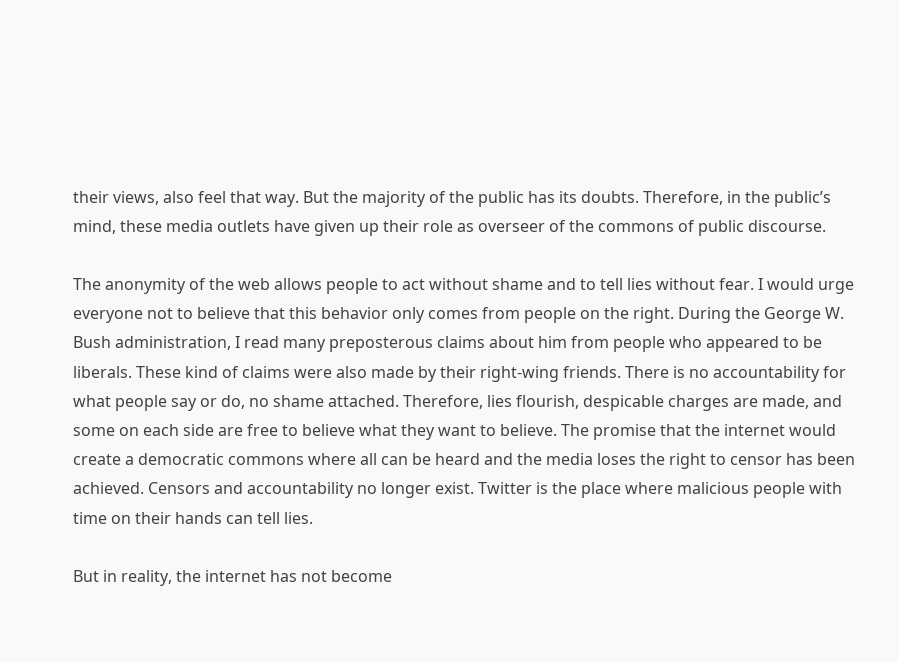their views, also feel that way. But the majority of the public has its doubts. Therefore, in the public’s mind, these media outlets have given up their role as overseer of the commons of public discourse.

The anonymity of the web allows people to act without shame and to tell lies without fear. I would urge everyone not to believe that this behavior only comes from people on the right. During the George W. Bush administration, I read many preposterous claims about him from people who appeared to be liberals. These kind of claims were also made by their right-wing friends. There is no accountability for what people say or do, no shame attached. Therefore, lies flourish, despicable charges are made, and some on each side are free to believe what they want to believe. The promise that the internet would create a democratic commons where all can be heard and the media loses the right to censor has been achieved. Censors and accountability no longer exist. Twitter is the place where malicious people with time on their hands can tell lies.

But in reality, the internet has not become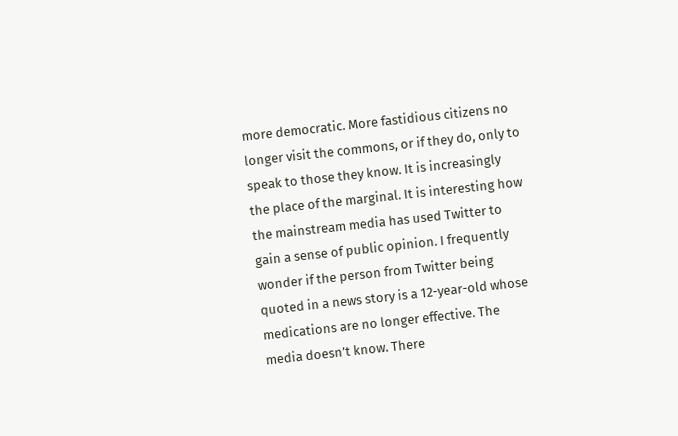more democratic. More fastidious citizens no longer visit the commons, or if they do, only to speak to those they know. It is increasingly the place of the marginal. It is interesting how the mainstream media has used Twitter to gain a sense of public opinion. I frequently wonder if the person from Twitter being quoted in a news story is a 12-year-old whose medications are no longer effective. The media doesn’t know. There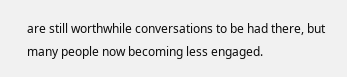are still worthwhile conversations to be had there, but many people now becoming less engaged.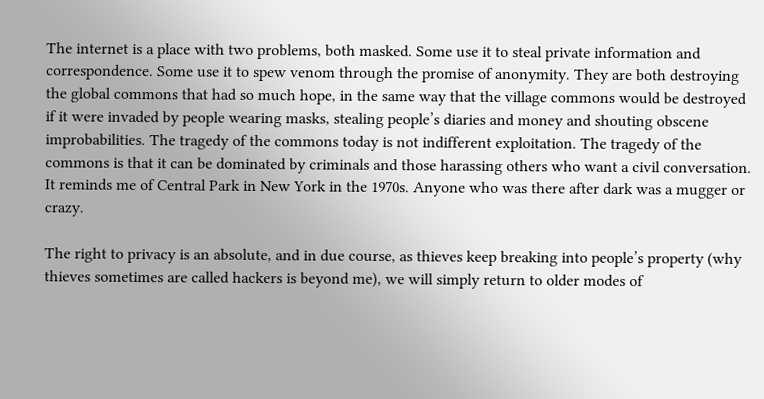The internet is a place with two problems, both masked. Some use it to steal private information and correspondence. Some use it to spew venom through the promise of anonymity. They are both destroying the global commons that had so much hope, in the same way that the village commons would be destroyed if it were invaded by people wearing masks, stealing people’s diaries and money and shouting obscene improbabilities. The tragedy of the commons today is not indifferent exploitation. The tragedy of the commons is that it can be dominated by criminals and those harassing others who want a civil conversation. It reminds me of Central Park in New York in the 1970s. Anyone who was there after dark was a mugger or crazy.

The right to privacy is an absolute, and in due course, as thieves keep breaking into people’s property (why thieves sometimes are called hackers is beyond me), we will simply return to older modes of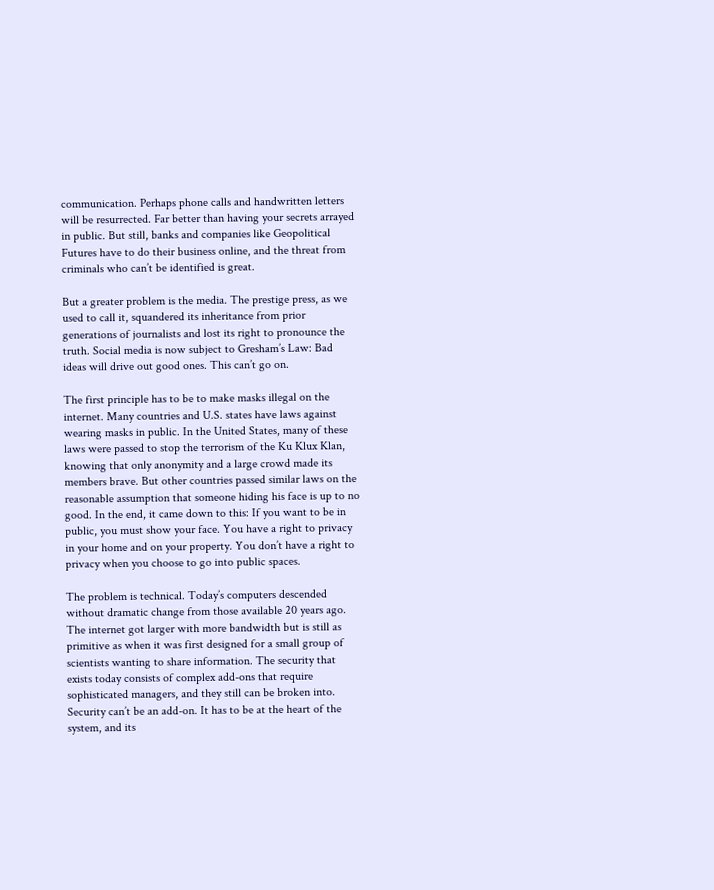communication. Perhaps phone calls and handwritten letters will be resurrected. Far better than having your secrets arrayed in public. But still, banks and companies like Geopolitical Futures have to do their business online, and the threat from criminals who can’t be identified is great.

But a greater problem is the media. The prestige press, as we used to call it, squandered its inheritance from prior generations of journalists and lost its right to pronounce the truth. Social media is now subject to Gresham’s Law: Bad ideas will drive out good ones. This can’t go on.

The first principle has to be to make masks illegal on the internet. Many countries and U.S. states have laws against wearing masks in public. In the United States, many of these laws were passed to stop the terrorism of the Ku Klux Klan, knowing that only anonymity and a large crowd made its members brave. But other countries passed similar laws on the reasonable assumption that someone hiding his face is up to no good. In the end, it came down to this: If you want to be in public, you must show your face. You have a right to privacy in your home and on your property. You don’t have a right to privacy when you choose to go into public spaces.

The problem is technical. Today’s computers descended without dramatic change from those available 20 years ago. The internet got larger with more bandwidth but is still as primitive as when it was first designed for a small group of scientists wanting to share information. The security that exists today consists of complex add-ons that require sophisticated managers, and they still can be broken into. Security can’t be an add-on. It has to be at the heart of the system, and its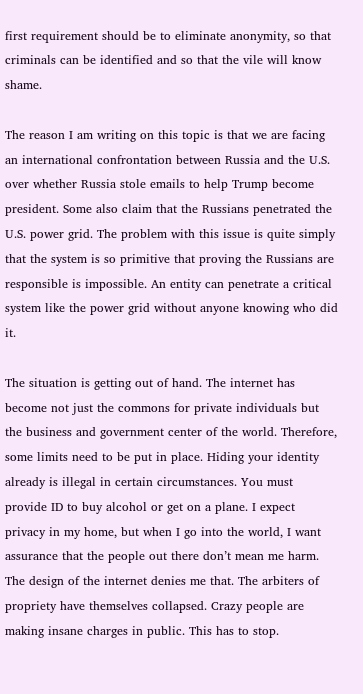first requirement should be to eliminate anonymity, so that criminals can be identified and so that the vile will know shame.

The reason I am writing on this topic is that we are facing an international confrontation between Russia and the U.S. over whether Russia stole emails to help Trump become president. Some also claim that the Russians penetrated the U.S. power grid. The problem with this issue is quite simply that the system is so primitive that proving the Russians are responsible is impossible. An entity can penetrate a critical system like the power grid without anyone knowing who did it.

The situation is getting out of hand. The internet has become not just the commons for private individuals but the business and government center of the world. Therefore, some limits need to be put in place. Hiding your identity already is illegal in certain circumstances. You must provide ID to buy alcohol or get on a plane. I expect privacy in my home, but when I go into the world, I want assurance that the people out there don’t mean me harm. The design of the internet denies me that. The arbiters of propriety have themselves collapsed. Crazy people are making insane charges in public. This has to stop.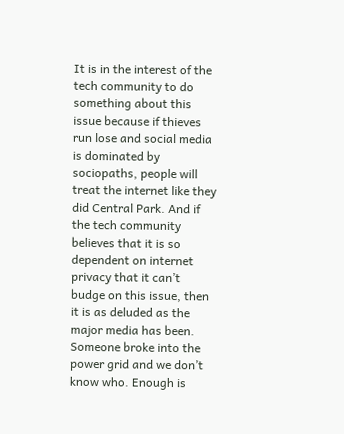It is in the interest of the tech community to do something about this issue because if thieves run lose and social media is dominated by sociopaths, people will treat the internet like they did Central Park. And if the tech community believes that it is so dependent on internet privacy that it can’t budge on this issue, then it is as deluded as the major media has been. Someone broke into the power grid and we don’t know who. Enough is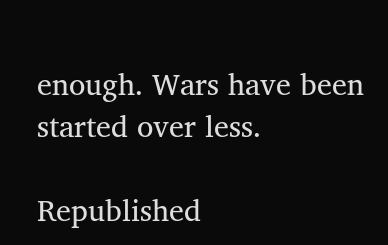enough. Wars have been started over less.

Republished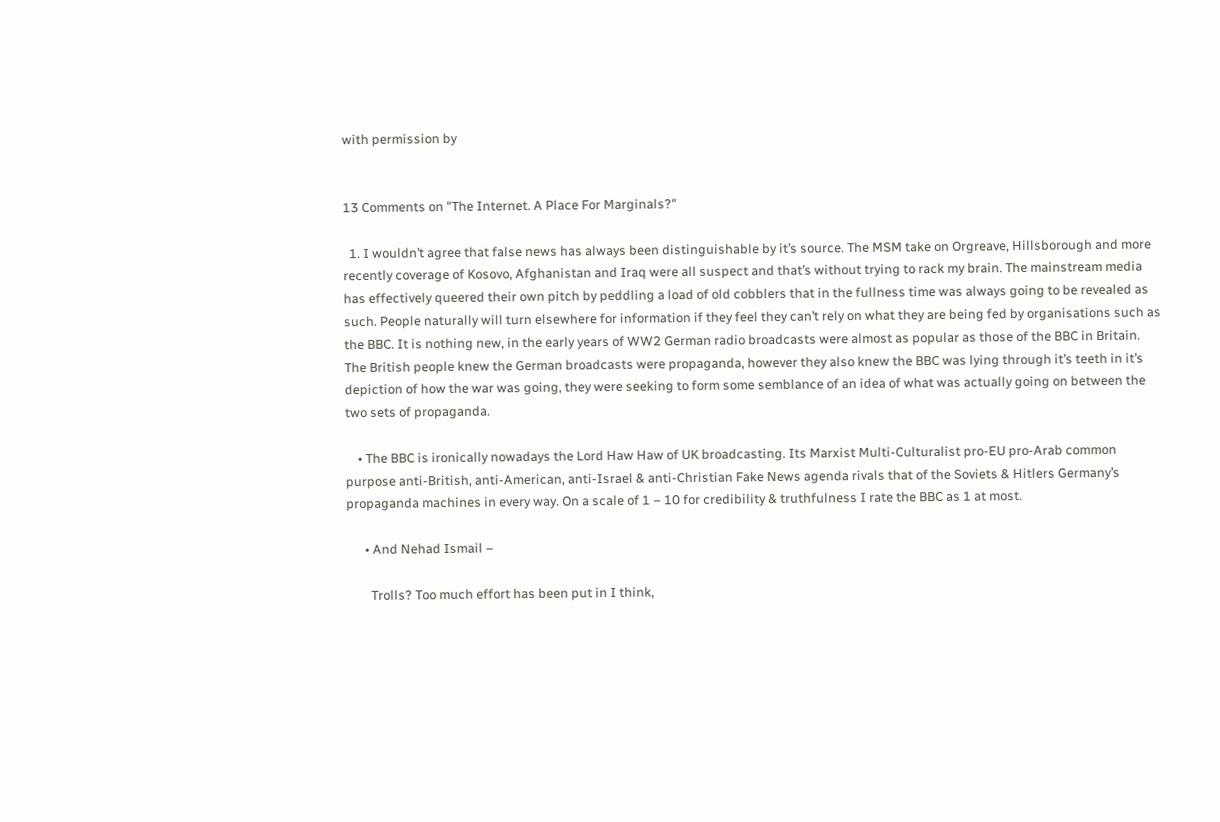with permission by


13 Comments on "The Internet. A Place For Marginals?"

  1. I wouldn’t agree that false news has always been distinguishable by it’s source. The MSM take on Orgreave, Hillsborough and more recently coverage of Kosovo, Afghanistan and Iraq were all suspect and that’s without trying to rack my brain. The mainstream media has effectively queered their own pitch by peddling a load of old cobblers that in the fullness time was always going to be revealed as such. People naturally will turn elsewhere for information if they feel they can’t rely on what they are being fed by organisations such as the BBC. It is nothing new, in the early years of WW2 German radio broadcasts were almost as popular as those of the BBC in Britain. The British people knew the German broadcasts were propaganda, however they also knew the BBC was lying through it’s teeth in it’s depiction of how the war was going, they were seeking to form some semblance of an idea of what was actually going on between the two sets of propaganda.

    • The BBC is ironically nowadays the Lord Haw Haw of UK broadcasting. Its Marxist Multi-Culturalist pro-EU pro-Arab common purpose anti-British, anti-American, anti-Israel & anti-Christian Fake News agenda rivals that of the Soviets & Hitlers Germany’s propaganda machines in every way. On a scale of 1 – 10 for credibility & truthfulness I rate the BBC as 1 at most.

      • And Nehad Ismail –

        Trolls? Too much effort has been put in I think,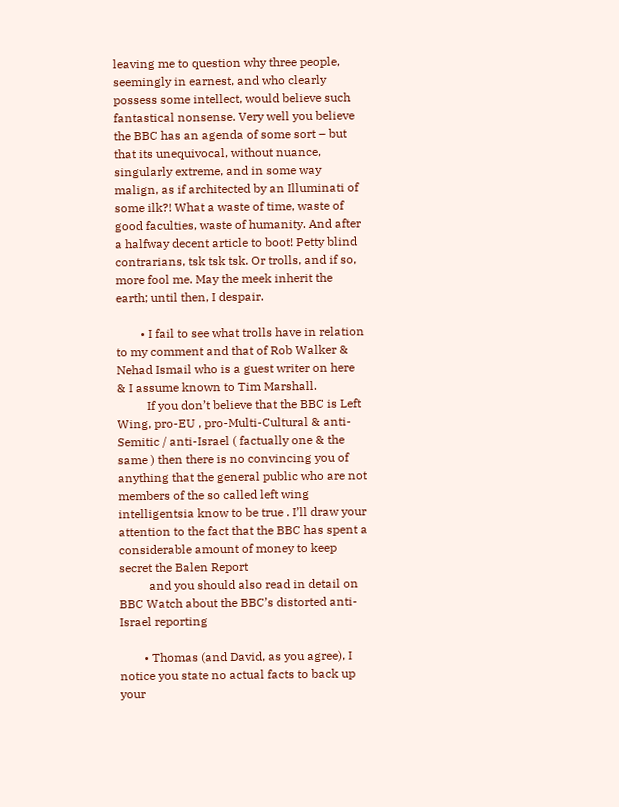leaving me to question why three people, seemingly in earnest, and who clearly possess some intellect, would believe such fantastical nonsense. Very well you believe the BBC has an agenda of some sort – but that its unequivocal, without nuance, singularly extreme, and in some way malign, as if architected by an Illuminati of some ilk?! What a waste of time, waste of good faculties, waste of humanity. And after a halfway decent article to boot! Petty blind contrarians, tsk tsk tsk. Or trolls, and if so, more fool me. May the meek inherit the earth; until then, I despair.

        • I fail to see what trolls have in relation to my comment and that of Rob Walker & Nehad Ismail who is a guest writer on here & I assume known to Tim Marshall.
          If you don’t believe that the BBC is Left Wing, pro-EU , pro-Multi-Cultural & anti-Semitic / anti-Israel ( factually one & the same ) then there is no convincing you of anything that the general public who are not members of the so called left wing intelligentsia know to be true . I’ll draw your attention to the fact that the BBC has spent a considerable amount of money to keep secret the Balen Report
          and you should also read in detail on BBC Watch about the BBC’s distorted anti-Israel reporting

        • Thomas (and David, as you agree), I notice you state no actual facts to back up your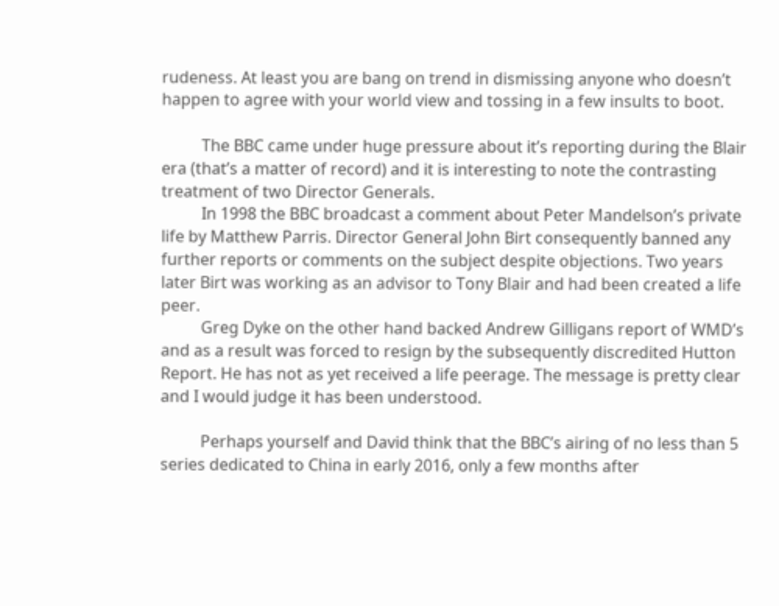rudeness. At least you are bang on trend in dismissing anyone who doesn’t happen to agree with your world view and tossing in a few insults to boot.

          The BBC came under huge pressure about it’s reporting during the Blair era (that’s a matter of record) and it is interesting to note the contrasting treatment of two Director Generals.
          In 1998 the BBC broadcast a comment about Peter Mandelson’s private life by Matthew Parris. Director General John Birt consequently banned any further reports or comments on the subject despite objections. Two years later Birt was working as an advisor to Tony Blair and had been created a life peer.
          Greg Dyke on the other hand backed Andrew Gilligans report of WMD’s and as a result was forced to resign by the subsequently discredited Hutton Report. He has not as yet received a life peerage. The message is pretty clear and I would judge it has been understood.

          Perhaps yourself and David think that the BBC’s airing of no less than 5 series dedicated to China in early 2016, only a few months after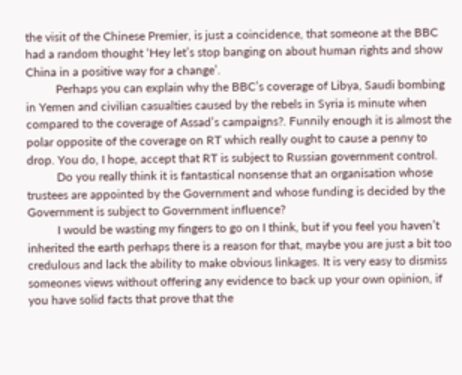the visit of the Chinese Premier, is just a coincidence, that someone at the BBC had a random thought ‘Hey let’s stop banging on about human rights and show China in a positive way for a change’.
          Perhaps you can explain why the BBC’s coverage of Libya, Saudi bombing in Yemen and civilian casualties caused by the rebels in Syria is minute when compared to the coverage of Assad’s campaigns?. Funnily enough it is almost the polar opposite of the coverage on RT which really ought to cause a penny to drop. You do, I hope, accept that RT is subject to Russian government control.
          Do you really think it is fantastical nonsense that an organisation whose trustees are appointed by the Government and whose funding is decided by the Government is subject to Government influence?
          I would be wasting my fingers to go on I think, but if you feel you haven’t inherited the earth perhaps there is a reason for that, maybe you are just a bit too credulous and lack the ability to make obvious linkages. It is very easy to dismiss someones views without offering any evidence to back up your own opinion, if you have solid facts that prove that the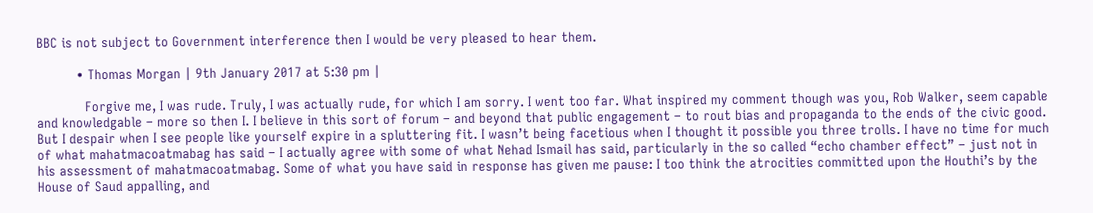BBC is not subject to Government interference then I would be very pleased to hear them.

          • Thomas Morgan | 9th January 2017 at 5:30 pm |

            Forgive me, I was rude. Truly, I was actually rude, for which I am sorry. I went too far. What inspired my comment though was you, Rob Walker, seem capable and knowledgable – more so then I. I believe in this sort of forum – and beyond that public engagement – to rout bias and propaganda to the ends of the civic good. But I despair when I see people like yourself expire in a spluttering fit. I wasn’t being facetious when I thought it possible you three trolls. I have no time for much of what mahatmacoatmabag has said – I actually agree with some of what Nehad Ismail has said, particularly in the so called “echo chamber effect” – just not in his assessment of mahatmacoatmabag. Some of what you have said in response has given me pause: I too think the atrocities committed upon the Houthi’s by the House of Saud appalling, and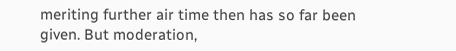meriting further air time then has so far been given. But moderation,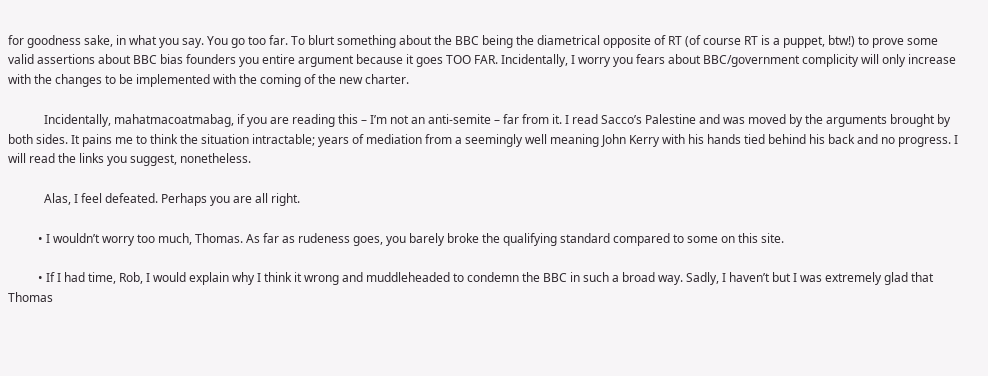for goodness sake, in what you say. You go too far. To blurt something about the BBC being the diametrical opposite of RT (of course RT is a puppet, btw!) to prove some valid assertions about BBC bias founders you entire argument because it goes TOO FAR. Incidentally, I worry you fears about BBC/government complicity will only increase with the changes to be implemented with the coming of the new charter.

            Incidentally, mahatmacoatmabag, if you are reading this – I’m not an anti-semite – far from it. I read Sacco’s Palestine and was moved by the arguments brought by both sides. It pains me to think the situation intractable; years of mediation from a seemingly well meaning John Kerry with his hands tied behind his back and no progress. I will read the links you suggest, nonetheless.

            Alas, I feel defeated. Perhaps you are all right.

          • I wouldn’t worry too much, Thomas. As far as rudeness goes, you barely broke the qualifying standard compared to some on this site.

          • If I had time, Rob, I would explain why I think it wrong and muddleheaded to condemn the BBC in such a broad way. Sadly, I haven’t but I was extremely glad that Thomas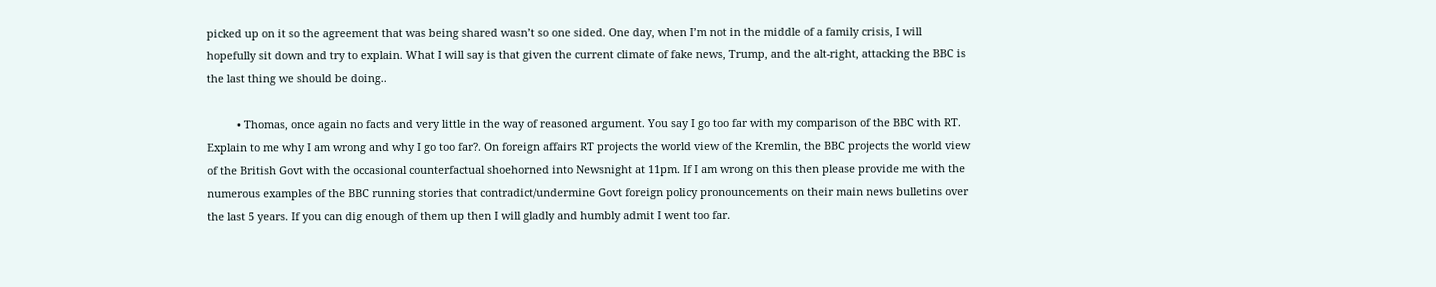picked up on it so the agreement that was being shared wasn’t so one sided. One day, when I’m not in the middle of a family crisis, I will hopefully sit down and try to explain. What I will say is that given the current climate of fake news, Trump, and the alt-right, attacking the BBC is the last thing we should be doing..

          • Thomas, once again no facts and very little in the way of reasoned argument. You say I go too far with my comparison of the BBC with RT. Explain to me why I am wrong and why I go too far?. On foreign affairs RT projects the world view of the Kremlin, the BBC projects the world view of the British Govt with the occasional counterfactual shoehorned into Newsnight at 11pm. If I am wrong on this then please provide me with the numerous examples of the BBC running stories that contradict/undermine Govt foreign policy pronouncements on their main news bulletins over the last 5 years. If you can dig enough of them up then I will gladly and humbly admit I went too far.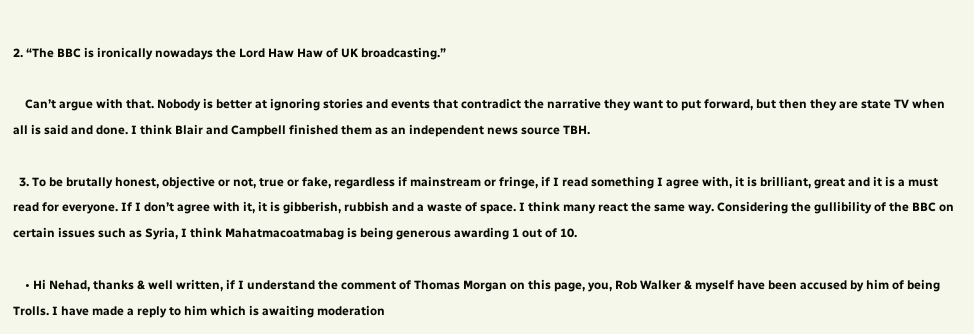2. “The BBC is ironically nowadays the Lord Haw Haw of UK broadcasting.”

    Can’t argue with that. Nobody is better at ignoring stories and events that contradict the narrative they want to put forward, but then they are state TV when all is said and done. I think Blair and Campbell finished them as an independent news source TBH.

  3. To be brutally honest, objective or not, true or fake, regardless if mainstream or fringe, if I read something I agree with, it is brilliant, great and it is a must read for everyone. If I don’t agree with it, it is gibberish, rubbish and a waste of space. I think many react the same way. Considering the gullibility of the BBC on certain issues such as Syria, I think Mahatmacoatmabag is being generous awarding 1 out of 10.

    • Hi Nehad, thanks & well written, if I understand the comment of Thomas Morgan on this page, you, Rob Walker & myself have been accused by him of being Trolls. I have made a reply to him which is awaiting moderation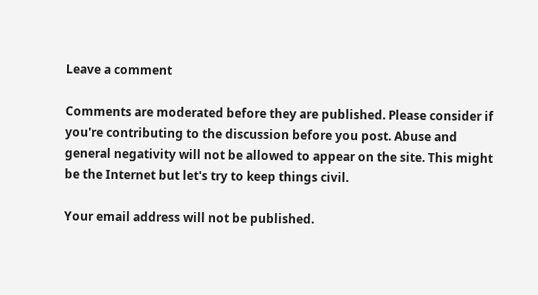Leave a comment

Comments are moderated before they are published. Please consider if you're contributing to the discussion before you post. Abuse and general negativity will not be allowed to appear on the site. This might be the Internet but let's try to keep things civil.

Your email address will not be published.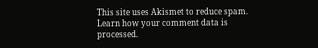This site uses Akismet to reduce spam. Learn how your comment data is processed.